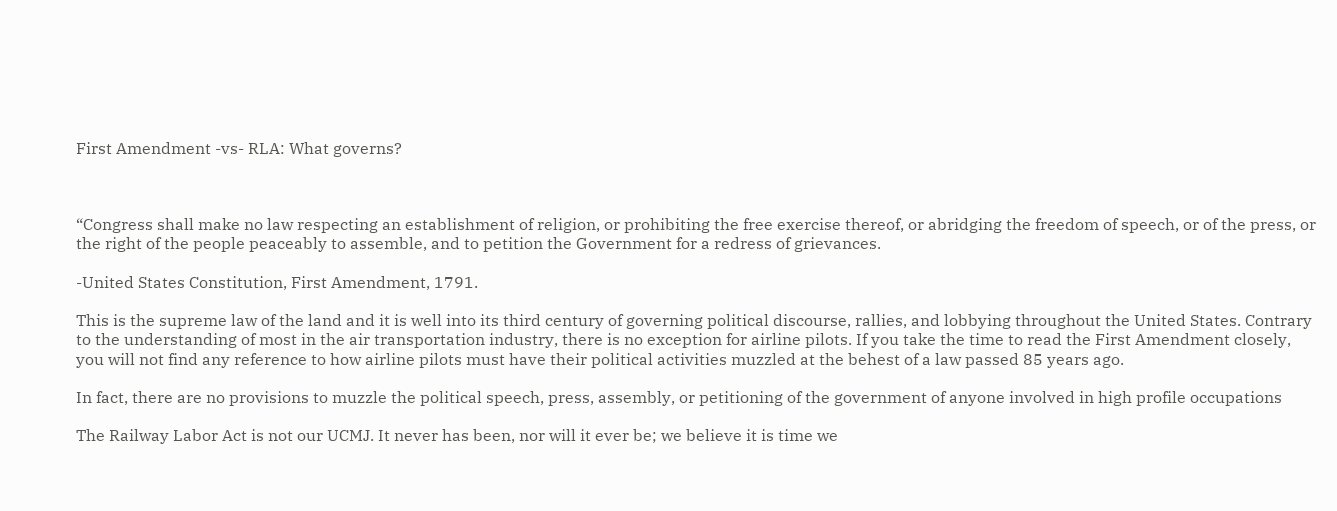First Amendment -vs- RLA: What governs?



“Congress shall make no law respecting an establishment of religion, or prohibiting the free exercise thereof, or abridging the freedom of speech, or of the press, or the right of the people peaceably to assemble, and to petition the Government for a redress of grievances.

-United States Constitution, First Amendment, 1791.

This is the supreme law of the land and it is well into its third century of governing political discourse, rallies, and lobbying throughout the United States. Contrary to the understanding of most in the air transportation industry, there is no exception for airline pilots. If you take the time to read the First Amendment closely, you will not find any reference to how airline pilots must have their political activities muzzled at the behest of a law passed 85 years ago.

In fact, there are no provisions to muzzle the political speech, press, assembly, or petitioning of the government of anyone involved in high profile occupations

The Railway Labor Act is not our UCMJ. It never has been, nor will it ever be; we believe it is time we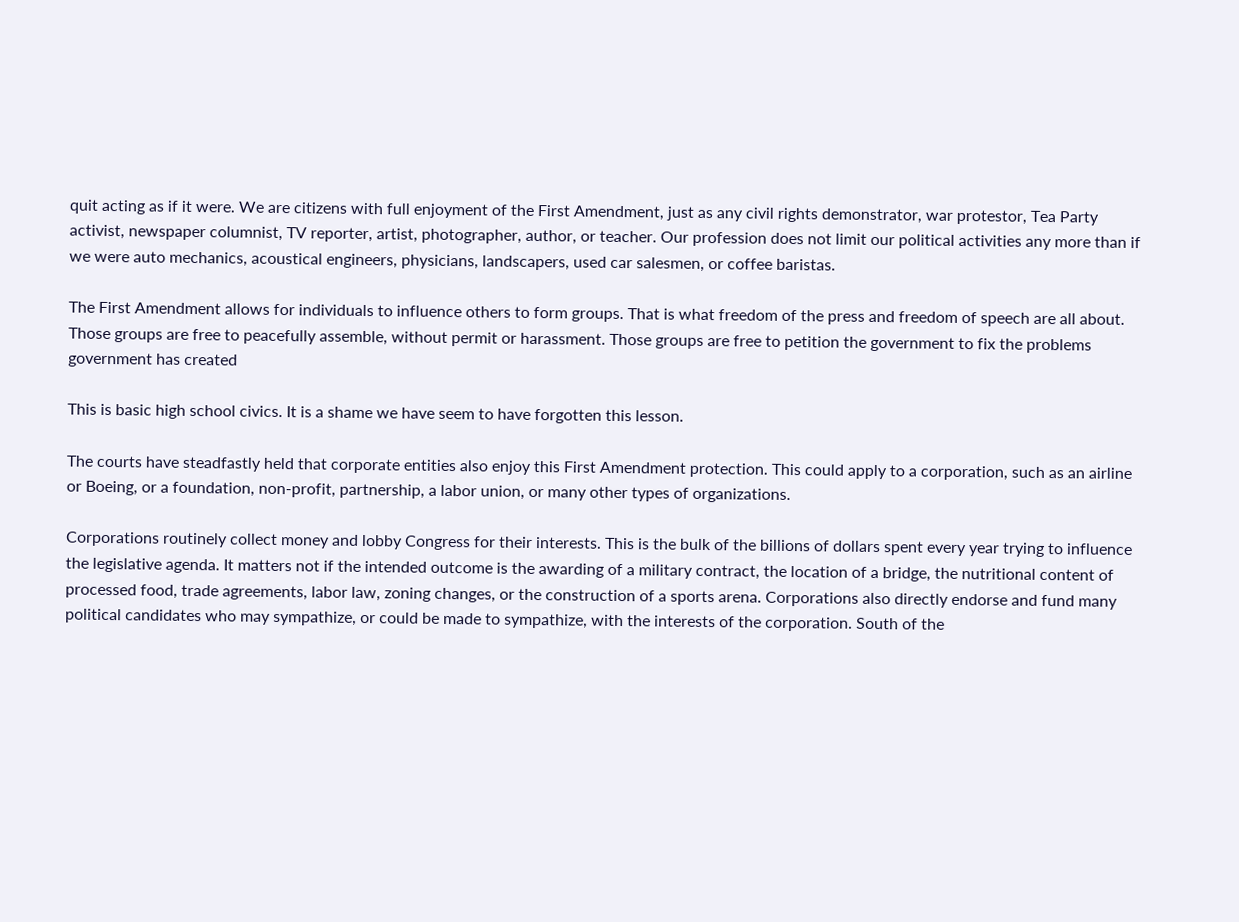quit acting as if it were. We are citizens with full enjoyment of the First Amendment, just as any civil rights demonstrator, war protestor, Tea Party activist, newspaper columnist, TV reporter, artist, photographer, author, or teacher. Our profession does not limit our political activities any more than if we were auto mechanics, acoustical engineers, physicians, landscapers, used car salesmen, or coffee baristas.

The First Amendment allows for individuals to influence others to form groups. That is what freedom of the press and freedom of speech are all about. Those groups are free to peacefully assemble, without permit or harassment. Those groups are free to petition the government to fix the problems government has created

This is basic high school civics. It is a shame we have seem to have forgotten this lesson.

The courts have steadfastly held that corporate entities also enjoy this First Amendment protection. This could apply to a corporation, such as an airline or Boeing, or a foundation, non-profit, partnership, a labor union, or many other types of organizations.

Corporations routinely collect money and lobby Congress for their interests. This is the bulk of the billions of dollars spent every year trying to influence the legislative agenda. It matters not if the intended outcome is the awarding of a military contract, the location of a bridge, the nutritional content of processed food, trade agreements, labor law, zoning changes, or the construction of a sports arena. Corporations also directly endorse and fund many political candidates who may sympathize, or could be made to sympathize, with the interests of the corporation. South of the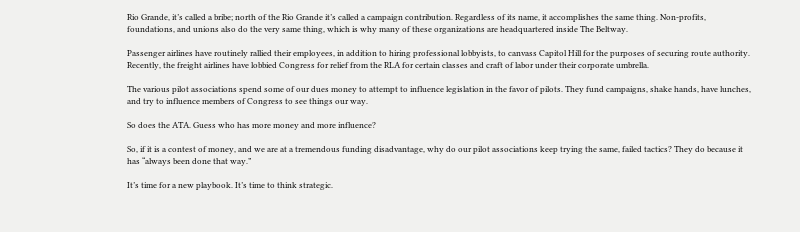Rio Grande, it’s called a bribe; north of the Rio Grande it’s called a campaign contribution. Regardless of its name, it accomplishes the same thing. Non-profits, foundations, and unions also do the very same thing, which is why many of these organizations are headquartered inside The Beltway.

Passenger airlines have routinely rallied their employees, in addition to hiring professional lobbyists, to canvass Capitol Hill for the purposes of securing route authority. Recently, the freight airlines have lobbied Congress for relief from the RLA for certain classes and craft of labor under their corporate umbrella.

The various pilot associations spend some of our dues money to attempt to influence legislation in the favor of pilots. They fund campaigns, shake hands, have lunches, and try to influence members of Congress to see things our way.

So does the ATA. Guess who has more money and more influence?

So, if it is a contest of money, and we are at a tremendous funding disadvantage, why do our pilot associations keep trying the same, failed tactics? They do because it has “always been done that way.”

It’s time for a new playbook. It’s time to think strategic.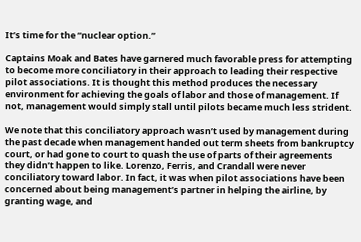It’s time for the “nuclear option.”

Captains Moak and Bates have garnered much favorable press for attempting to become more conciliatory in their approach to leading their respective pilot associations. It is thought this method produces the necessary environment for achieving the goals of labor and those of management. If not, management would simply stall until pilots became much less strident.

We note that this conciliatory approach wasn’t used by management during the past decade when management handed out term sheets from bankruptcy court, or had gone to court to quash the use of parts of their agreements they didn’t happen to like. Lorenzo, Ferris, and Crandall were never conciliatory toward labor. In fact, it was when pilot associations have been concerned about being management’s partner in helping the airline, by granting wage, and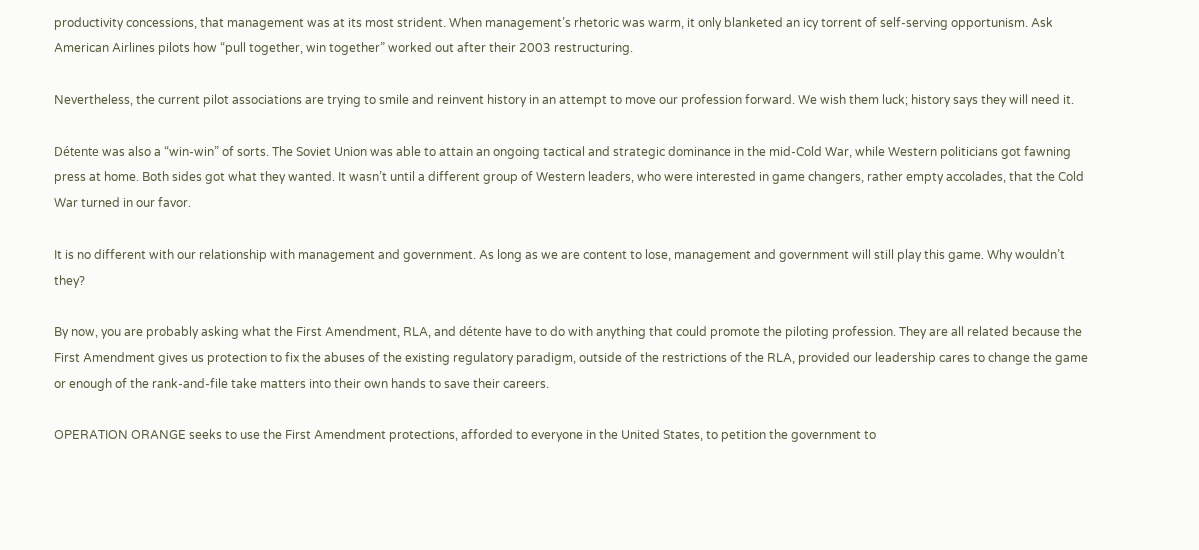productivity concessions, that management was at its most strident. When management’s rhetoric was warm, it only blanketed an icy torrent of self-serving opportunism. Ask American Airlines pilots how “pull together, win together” worked out after their 2003 restructuring.

Nevertheless, the current pilot associations are trying to smile and reinvent history in an attempt to move our profession forward. We wish them luck; history says they will need it.

Détente was also a “win-win” of sorts. The Soviet Union was able to attain an ongoing tactical and strategic dominance in the mid-Cold War, while Western politicians got fawning press at home. Both sides got what they wanted. It wasn’t until a different group of Western leaders, who were interested in game changers, rather empty accolades, that the Cold War turned in our favor.

It is no different with our relationship with management and government. As long as we are content to lose, management and government will still play this game. Why wouldn’t they?

By now, you are probably asking what the First Amendment, RLA, and détente have to do with anything that could promote the piloting profession. They are all related because the First Amendment gives us protection to fix the abuses of the existing regulatory paradigm, outside of the restrictions of the RLA, provided our leadership cares to change the game or enough of the rank-and-file take matters into their own hands to save their careers.

OPERATION ORANGE seeks to use the First Amendment protections, afforded to everyone in the United States, to petition the government to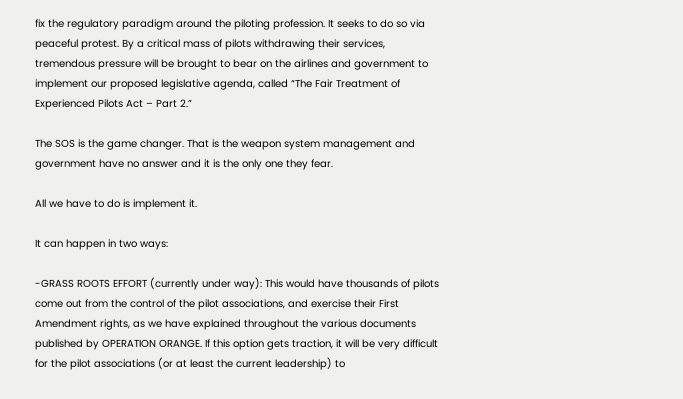fix the regulatory paradigm around the piloting profession. It seeks to do so via peaceful protest. By a critical mass of pilots withdrawing their services, tremendous pressure will be brought to bear on the airlines and government to implement our proposed legislative agenda, called “The Fair Treatment of Experienced Pilots Act – Part 2.”

The SOS is the game changer. That is the weapon system management and government have no answer and it is the only one they fear.

All we have to do is implement it.

It can happen in two ways:

-GRASS ROOTS EFFORT (currently under way): This would have thousands of pilots come out from the control of the pilot associations, and exercise their First Amendment rights, as we have explained throughout the various documents published by OPERATION ORANGE. If this option gets traction, it will be very difficult for the pilot associations (or at least the current leadership) to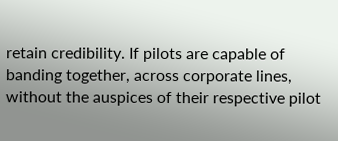retain credibility. If pilots are capable of banding together, across corporate lines, without the auspices of their respective pilot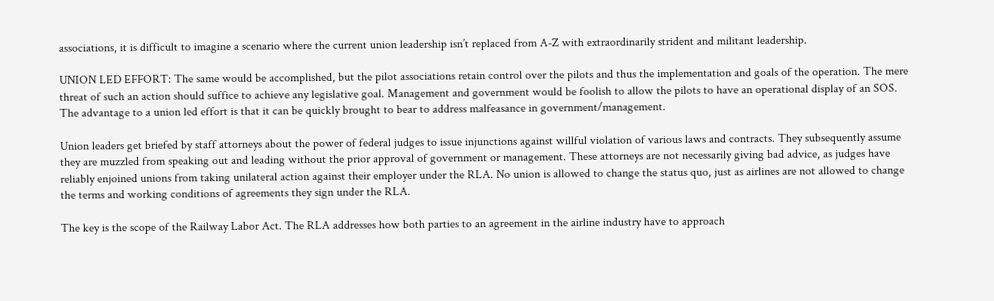associations, it is difficult to imagine a scenario where the current union leadership isn’t replaced from A-Z with extraordinarily strident and militant leadership.

UNION LED EFFORT: The same would be accomplished, but the pilot associations retain control over the pilots and thus the implementation and goals of the operation. The mere threat of such an action should suffice to achieve any legislative goal. Management and government would be foolish to allow the pilots to have an operational display of an SOS. The advantage to a union led effort is that it can be quickly brought to bear to address malfeasance in government/management.

Union leaders get briefed by staff attorneys about the power of federal judges to issue injunctions against willful violation of various laws and contracts. They subsequently assume they are muzzled from speaking out and leading without the prior approval of government or management. These attorneys are not necessarily giving bad advice, as judges have reliably enjoined unions from taking unilateral action against their employer under the RLA. No union is allowed to change the status quo, just as airlines are not allowed to change the terms and working conditions of agreements they sign under the RLA.

The key is the scope of the Railway Labor Act. The RLA addresses how both parties to an agreement in the airline industry have to approach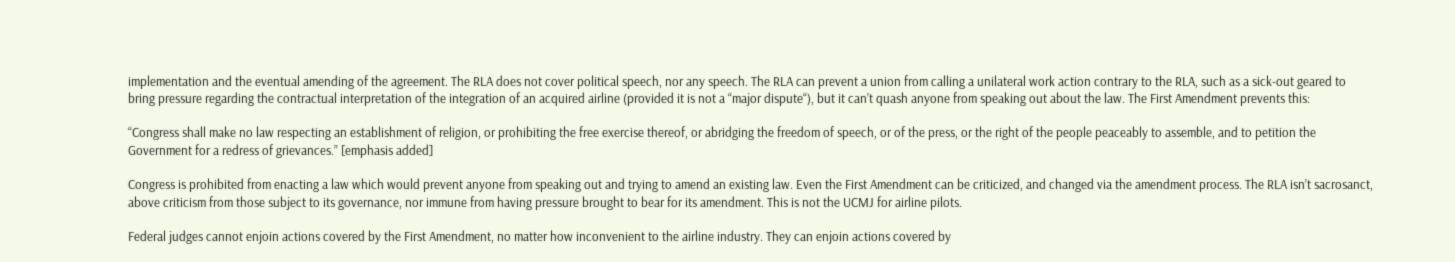implementation and the eventual amending of the agreement. The RLA does not cover political speech, nor any speech. The RLA can prevent a union from calling a unilateral work action contrary to the RLA, such as a sick-out geared to bring pressure regarding the contractual interpretation of the integration of an acquired airline (provided it is not a “major dispute“), but it can’t quash anyone from speaking out about the law. The First Amendment prevents this:

“Congress shall make no law respecting an establishment of religion, or prohibiting the free exercise thereof, or abridging the freedom of speech, or of the press, or the right of the people peaceably to assemble, and to petition the Government for a redress of grievances.” [emphasis added]

Congress is prohibited from enacting a law which would prevent anyone from speaking out and trying to amend an existing law. Even the First Amendment can be criticized, and changed via the amendment process. The RLA isn’t sacrosanct, above criticism from those subject to its governance, nor immune from having pressure brought to bear for its amendment. This is not the UCMJ for airline pilots.

Federal judges cannot enjoin actions covered by the First Amendment, no matter how inconvenient to the airline industry. They can enjoin actions covered by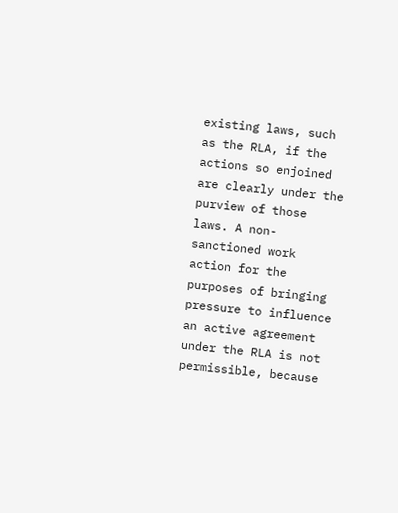existing laws, such as the RLA, if the actions so enjoined are clearly under the purview of those laws. A non-sanctioned work action for the purposes of bringing pressure to influence an active agreement under the RLA is not permissible, because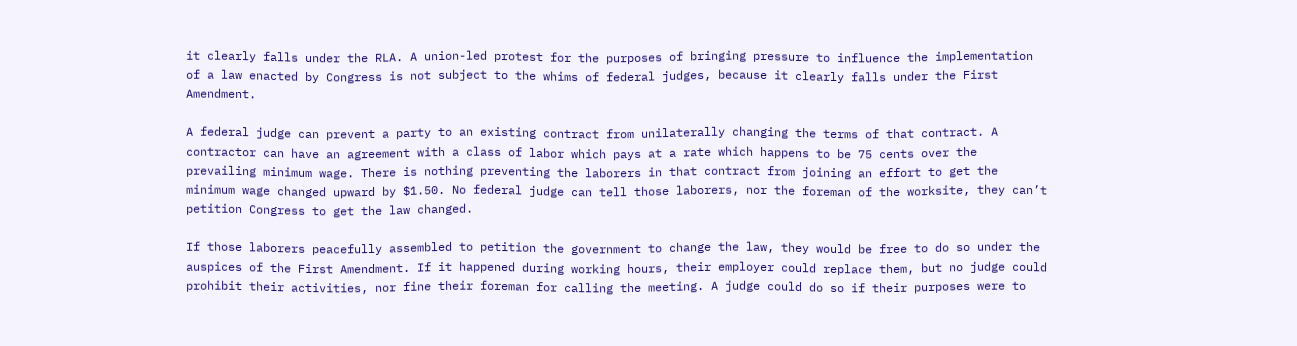it clearly falls under the RLA. A union-led protest for the purposes of bringing pressure to influence the implementation of a law enacted by Congress is not subject to the whims of federal judges, because it clearly falls under the First Amendment.

A federal judge can prevent a party to an existing contract from unilaterally changing the terms of that contract. A contractor can have an agreement with a class of labor which pays at a rate which happens to be 75 cents over the prevailing minimum wage. There is nothing preventing the laborers in that contract from joining an effort to get the minimum wage changed upward by $1.50. No federal judge can tell those laborers, nor the foreman of the worksite, they can’t petition Congress to get the law changed.

If those laborers peacefully assembled to petition the government to change the law, they would be free to do so under the auspices of the First Amendment. If it happened during working hours, their employer could replace them, but no judge could prohibit their activities, nor fine their foreman for calling the meeting. A judge could do so if their purposes were to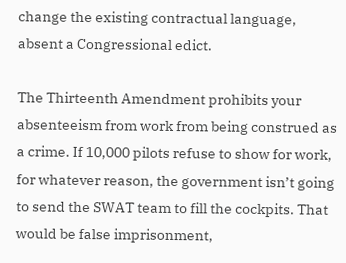change the existing contractual language, absent a Congressional edict.

The Thirteenth Amendment prohibits your absenteeism from work from being construed as a crime. If 10,000 pilots refuse to show for work, for whatever reason, the government isn’t going to send the SWAT team to fill the cockpits. That would be false imprisonment,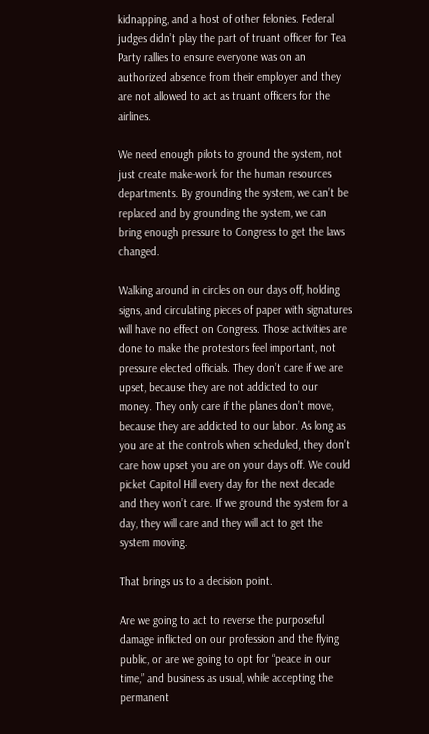kidnapping, and a host of other felonies. Federal judges didn’t play the part of truant officer for Tea Party rallies to ensure everyone was on an authorized absence from their employer and they are not allowed to act as truant officers for the airlines.

We need enough pilots to ground the system, not just create make-work for the human resources departments. By grounding the system, we can’t be replaced and by grounding the system, we can bring enough pressure to Congress to get the laws changed.

Walking around in circles on our days off, holding signs, and circulating pieces of paper with signatures will have no effect on Congress. Those activities are done to make the protestors feel important, not pressure elected officials. They don’t care if we are upset, because they are not addicted to our money. They only care if the planes don’t move, because they are addicted to our labor. As long as you are at the controls when scheduled, they don’t care how upset you are on your days off. We could picket Capitol Hill every day for the next decade and they won’t care. If we ground the system for a day, they will care and they will act to get the system moving.

That brings us to a decision point.

Are we going to act to reverse the purposeful damage inflicted on our profession and the flying public, or are we going to opt for “peace in our time,” and business as usual, while accepting the permanent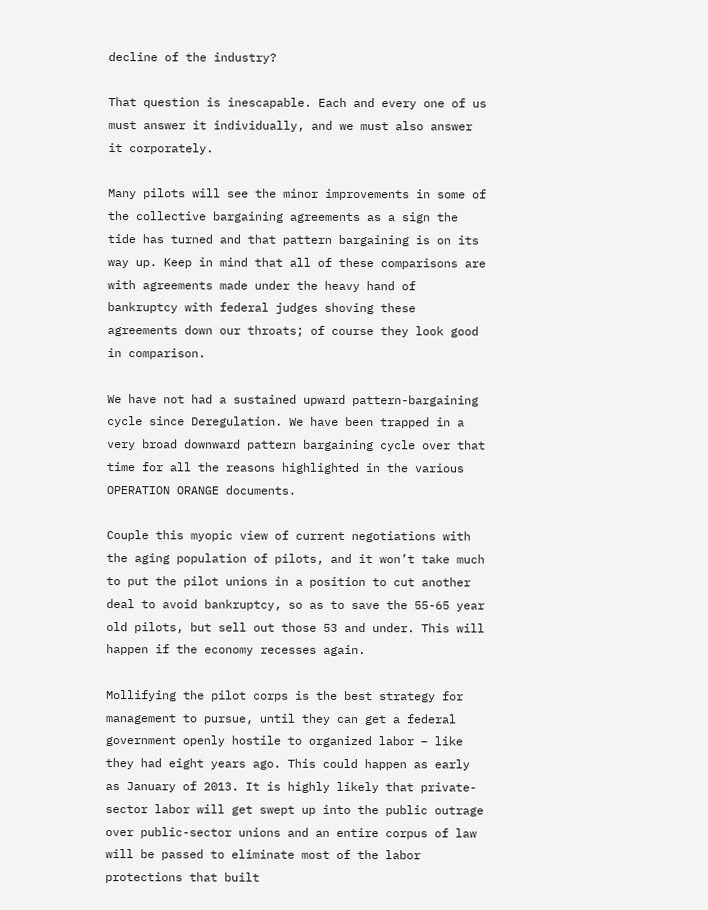decline of the industry?

That question is inescapable. Each and every one of us must answer it individually, and we must also answer it corporately.

Many pilots will see the minor improvements in some of the collective bargaining agreements as a sign the tide has turned and that pattern bargaining is on its way up. Keep in mind that all of these comparisons are with agreements made under the heavy hand of bankruptcy with federal judges shoving these agreements down our throats; of course they look good in comparison.

We have not had a sustained upward pattern-bargaining cycle since Deregulation. We have been trapped in a very broad downward pattern bargaining cycle over that time for all the reasons highlighted in the various OPERATION ORANGE documents.

Couple this myopic view of current negotiations with the aging population of pilots, and it won’t take much to put the pilot unions in a position to cut another deal to avoid bankruptcy, so as to save the 55-65 year old pilots, but sell out those 53 and under. This will happen if the economy recesses again.

Mollifying the pilot corps is the best strategy for management to pursue, until they can get a federal government openly hostile to organized labor – like they had eight years ago. This could happen as early as January of 2013. It is highly likely that private-sector labor will get swept up into the public outrage over public-sector unions and an entire corpus of law will be passed to eliminate most of the labor protections that built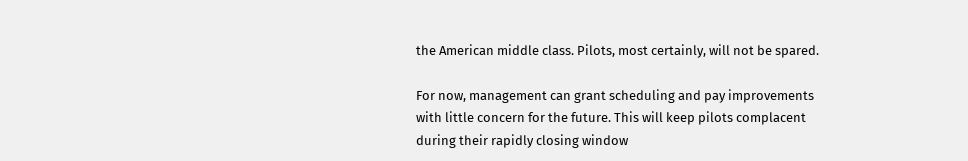the American middle class. Pilots, most certainly, will not be spared.

For now, management can grant scheduling and pay improvements with little concern for the future. This will keep pilots complacent during their rapidly closing window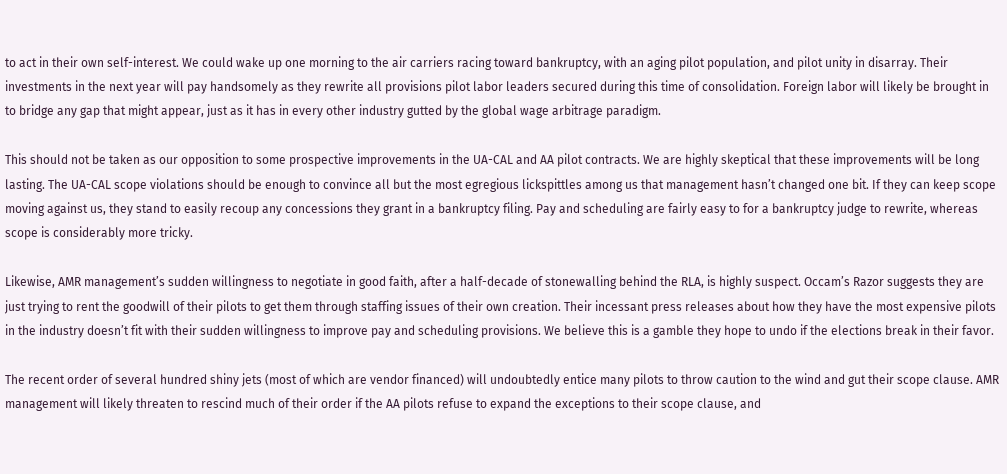to act in their own self-interest. We could wake up one morning to the air carriers racing toward bankruptcy, with an aging pilot population, and pilot unity in disarray. Their investments in the next year will pay handsomely as they rewrite all provisions pilot labor leaders secured during this time of consolidation. Foreign labor will likely be brought in to bridge any gap that might appear, just as it has in every other industry gutted by the global wage arbitrage paradigm.

This should not be taken as our opposition to some prospective improvements in the UA-CAL and AA pilot contracts. We are highly skeptical that these improvements will be long lasting. The UA-CAL scope violations should be enough to convince all but the most egregious lickspittles among us that management hasn’t changed one bit. If they can keep scope moving against us, they stand to easily recoup any concessions they grant in a bankruptcy filing. Pay and scheduling are fairly easy to for a bankruptcy judge to rewrite, whereas scope is considerably more tricky.

Likewise, AMR management’s sudden willingness to negotiate in good faith, after a half-decade of stonewalling behind the RLA, is highly suspect. Occam’s Razor suggests they are just trying to rent the goodwill of their pilots to get them through staffing issues of their own creation. Their incessant press releases about how they have the most expensive pilots in the industry doesn’t fit with their sudden willingness to improve pay and scheduling provisions. We believe this is a gamble they hope to undo if the elections break in their favor.

The recent order of several hundred shiny jets (most of which are vendor financed) will undoubtedly entice many pilots to throw caution to the wind and gut their scope clause. AMR management will likely threaten to rescind much of their order if the AA pilots refuse to expand the exceptions to their scope clause, and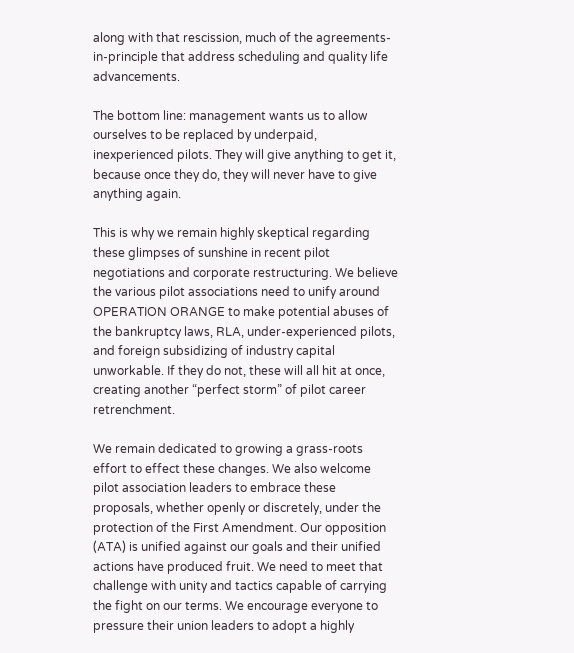along with that rescission, much of the agreements-in-principle that address scheduling and quality life advancements.

The bottom line: management wants us to allow ourselves to be replaced by underpaid, inexperienced pilots. They will give anything to get it, because once they do, they will never have to give anything again.

This is why we remain highly skeptical regarding these glimpses of sunshine in recent pilot negotiations and corporate restructuring. We believe the various pilot associations need to unify around OPERATION ORANGE to make potential abuses of the bankruptcy laws, RLA, under-experienced pilots, and foreign subsidizing of industry capital unworkable. If they do not, these will all hit at once, creating another “perfect storm” of pilot career retrenchment.

We remain dedicated to growing a grass-roots effort to effect these changes. We also welcome pilot association leaders to embrace these proposals, whether openly or discretely, under the protection of the First Amendment. Our opposition (ATA) is unified against our goals and their unified actions have produced fruit. We need to meet that challenge with unity and tactics capable of carrying the fight on our terms. We encourage everyone to pressure their union leaders to adopt a highly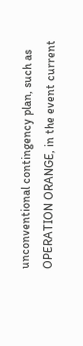unconventional contingency plan, such as OPERATION ORANGE, in the event current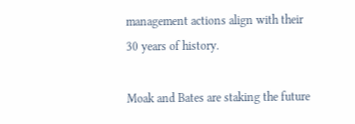management actions align with their 30 years of history.

Moak and Bates are staking the future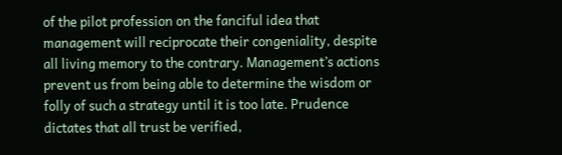of the pilot profession on the fanciful idea that management will reciprocate their congeniality, despite all living memory to the contrary. Management’s actions prevent us from being able to determine the wisdom or folly of such a strategy until it is too late. Prudence dictates that all trust be verified,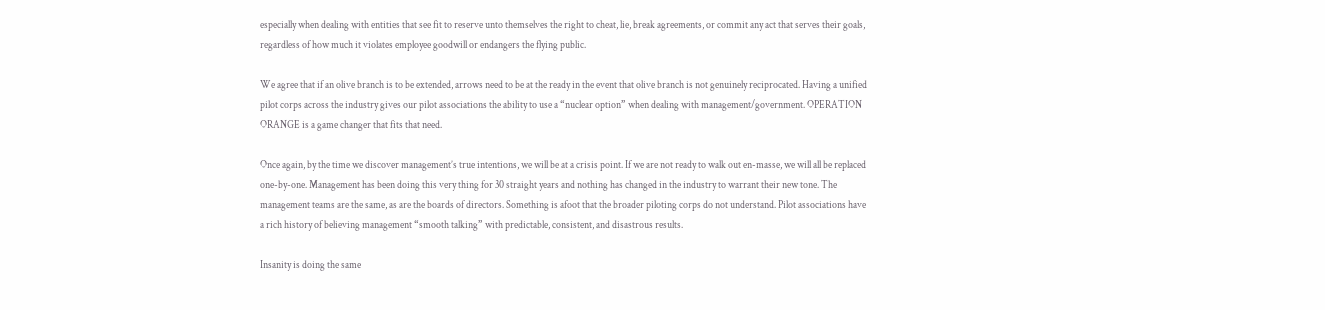especially when dealing with entities that see fit to reserve unto themselves the right to cheat, lie, break agreements, or commit any act that serves their goals, regardless of how much it violates employee goodwill or endangers the flying public.

We agree that if an olive branch is to be extended, arrows need to be at the ready in the event that olive branch is not genuinely reciprocated. Having a unified pilot corps across the industry gives our pilot associations the ability to use a “nuclear option” when dealing with management/government. OPERATION ORANGE is a game changer that fits that need.

Once again, by the time we discover management’s true intentions, we will be at a crisis point. If we are not ready to walk out en-masse, we will all be replaced one-by-one. Management has been doing this very thing for 30 straight years and nothing has changed in the industry to warrant their new tone. The management teams are the same, as are the boards of directors. Something is afoot that the broader piloting corps do not understand. Pilot associations have a rich history of believing management “smooth talking” with predictable, consistent, and disastrous results.

Insanity is doing the same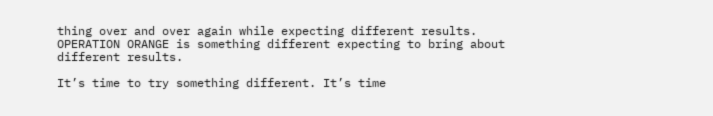thing over and over again while expecting different results. OPERATION ORANGE is something different expecting to bring about different results.

It’s time to try something different. It’s time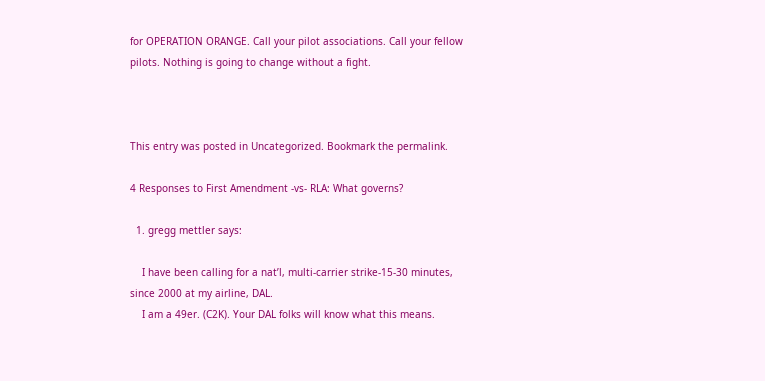for OPERATION ORANGE. Call your pilot associations. Call your fellow pilots. Nothing is going to change without a fight.



This entry was posted in Uncategorized. Bookmark the permalink.

4 Responses to First Amendment -vs- RLA: What governs?

  1. gregg mettler says:

    I have been calling for a nat’l, multi-carrier strike-15-30 minutes, since 2000 at my airline, DAL.
    I am a 49er. (C2K). Your DAL folks will know what this means.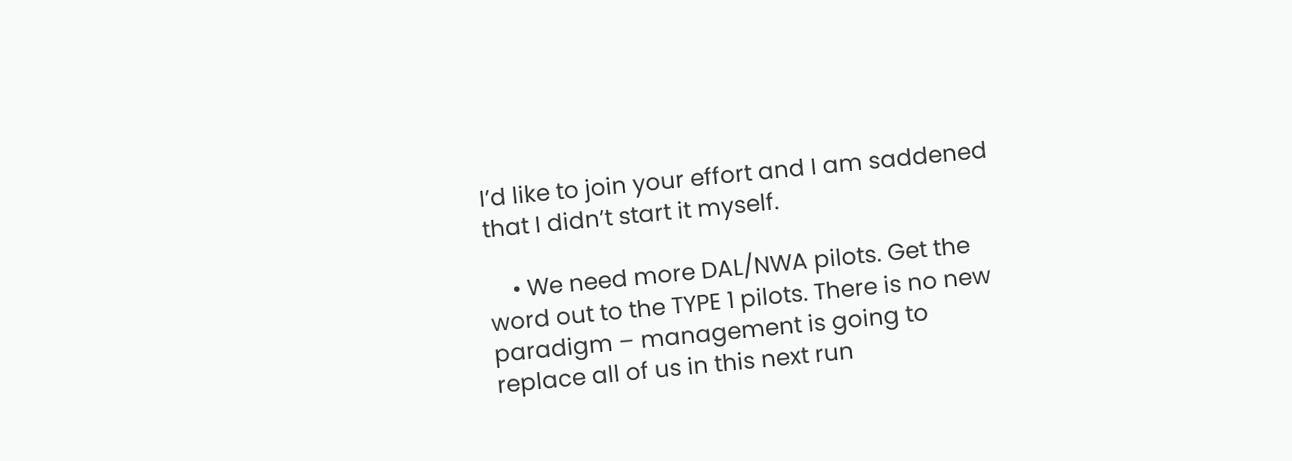I’d like to join your effort and I am saddened that I didn’t start it myself.

    • We need more DAL/NWA pilots. Get the word out to the TYPE 1 pilots. There is no new paradigm – management is going to replace all of us in this next run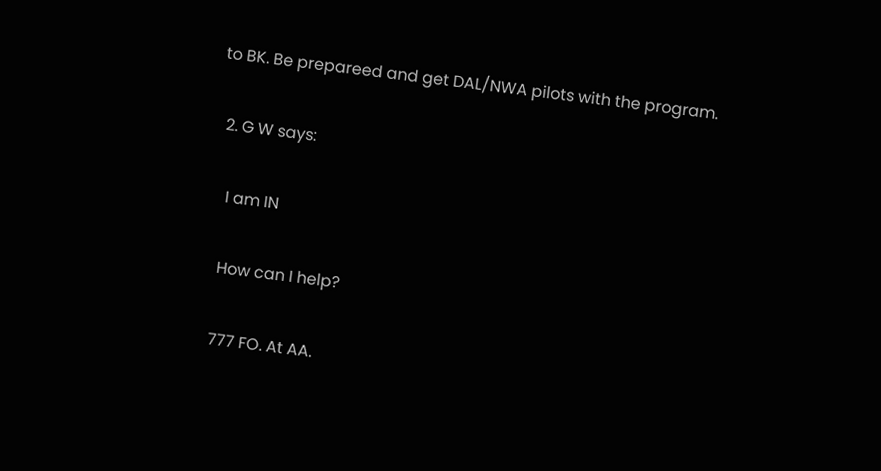to BK. Be prepareed and get DAL/NWA pilots with the program.

  2. G W says:

    I am IN

    How can I help?

    777 FO. At AA.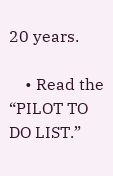20 years.

    • Read the “PILOT TO DO LIST.”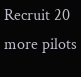Recruit 20 more pilots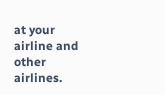at your airline and other airlines.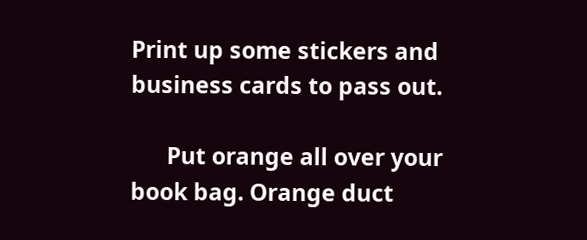Print up some stickers and business cards to pass out.

      Put orange all over your book bag. Orange duct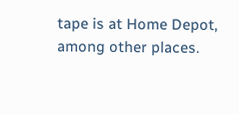tape is at Home Depot, among other places.